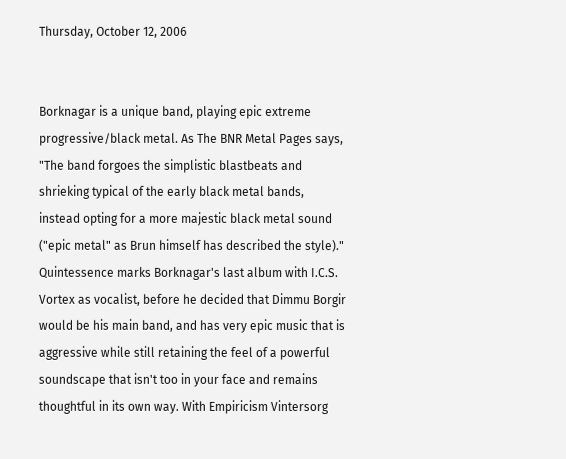Thursday, October 12, 2006


Borknagar is a unique band, playing epic extreme progressive/black metal. As The BNR Metal Pages says, "The band forgoes the simplistic blastbeats and shrieking typical of the early black metal bands, instead opting for a more majestic black metal sound ("epic metal" as Brun himself has described the style)." Quintessence marks Borknagar's last album with I.C.S. Vortex as vocalist, before he decided that Dimmu Borgir would be his main band, and has very epic music that is aggressive while still retaining the feel of a powerful soundscape that isn't too in your face and remains thoughtful in its own way. With Empiricism Vintersorg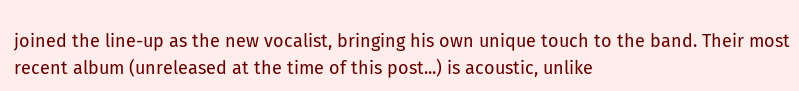joined the line-up as the new vocalist, bringing his own unique touch to the band. Their most recent album (unreleased at the time of this post...) is acoustic, unlike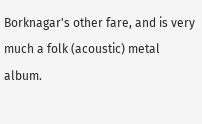Borknagar's other fare, and is very much a folk (acoustic) metal album.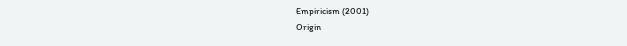Empiricism (2001)
Origin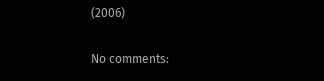(2006)

No comments: